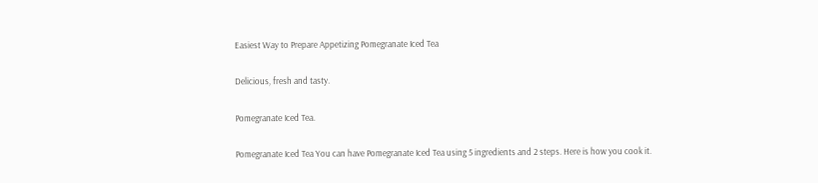Easiest Way to Prepare Appetizing Pomegranate Iced Tea

Delicious, fresh and tasty.

Pomegranate Iced Tea.

Pomegranate Iced Tea You can have Pomegranate Iced Tea using 5 ingredients and 2 steps. Here is how you cook it.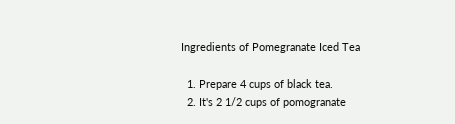Ingredients of Pomegranate Iced Tea

  1. Prepare 4 cups of black tea.
  2. It's 2 1/2 cups of pomogranate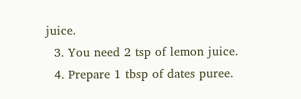juice.
  3. You need 2 tsp of lemon juice.
  4. Prepare 1 tbsp of dates puree.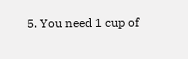5. You need 1 cup of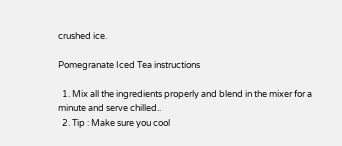crushed ice.

Pomegranate Iced Tea instructions

  1. Mix all the ingredients properly and blend in the mixer for a minute and serve chilled..
  2. Tip : Make sure you cool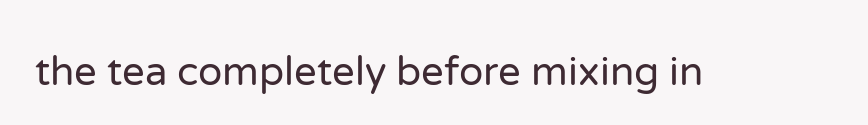the tea completely before mixing in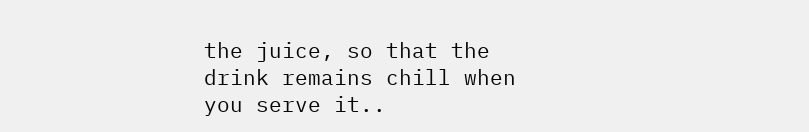the juice, so that the drink remains chill when you serve it..